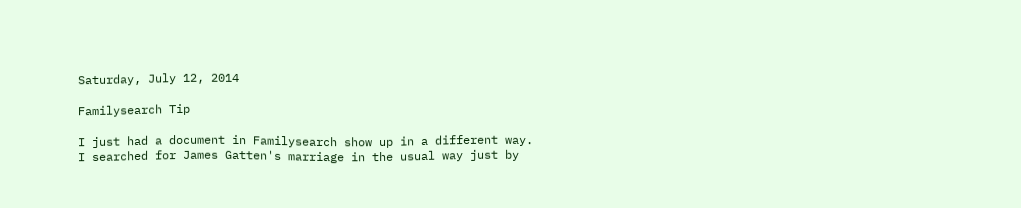Saturday, July 12, 2014

Familysearch Tip

I just had a document in Familysearch show up in a different way.  I searched for James Gatten's marriage in the usual way just by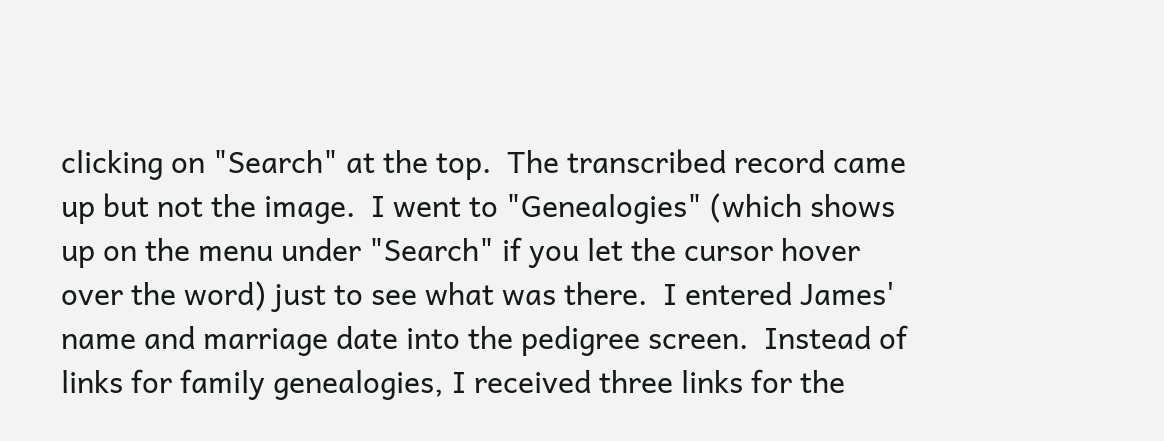clicking on "Search" at the top.  The transcribed record came up but not the image.  I went to "Genealogies" (which shows up on the menu under "Search" if you let the cursor hover over the word) just to see what was there.  I entered James' name and marriage date into the pedigree screen.  Instead of links for family genealogies, I received three links for the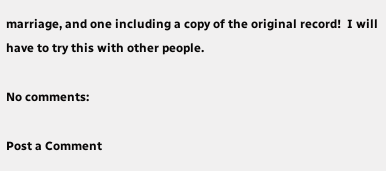marriage, and one including a copy of the original record!  I will have to try this with other people.

No comments:

Post a Comment